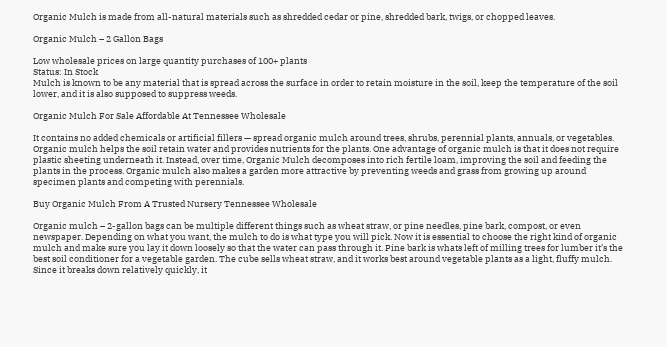Organic Mulch is made from all-natural materials such as shredded cedar or pine, shredded bark, twigs, or chopped leaves.

Organic Mulch – 2 Gallon Bags

Low wholesale prices on large quantity purchases of 100+ plants
Status: In Stock
Mulch is known to be any material that is spread across the surface in order to retain moisture in the soil, keep the temperature of the soil lower, and it is also supposed to suppress weeds.

Organic Mulch For Sale Affordable At Tennessee Wholesale

It contains no added chemicals or artificial fillers — spread organic mulch around trees, shrubs, perennial plants, annuals, or vegetables. Organic mulch helps the soil retain water and provides nutrients for the plants. One advantage of organic mulch is that it does not require plastic sheeting underneath it. Instead, over time, Organic Mulch decomposes into rich fertile loam, improving the soil and feeding the plants in the process. Organic mulch also makes a garden more attractive by preventing weeds and grass from growing up around specimen plants and competing with perennials.

Buy Organic Mulch From A Trusted Nursery Tennessee Wholesale

Organic mulch – 2-gallon bags can be multiple different things such as wheat straw, or pine needles, pine bark, compost, or even newspaper. Depending on what you want, the mulch to do is what type you will pick. Now it is essential to choose the right kind of organic mulch and make sure you lay it down loosely so that the water can pass through it. Pine bark is whats left of milling trees for lumber it’s the best soil conditioner for a vegetable garden. The cube sells wheat straw, and it works best around vegetable plants as a light, fluffy mulch. Since it breaks down relatively quickly, it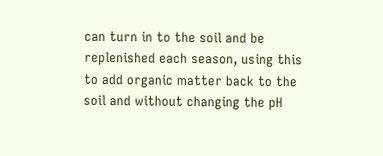can turn in to the soil and be replenished each season, using this to add organic matter back to the soil and without changing the pH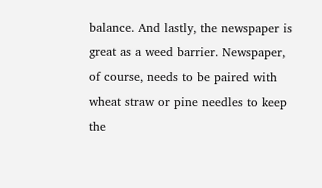balance. And lastly, the newspaper is great as a weed barrier. Newspaper, of course, needs to be paired with wheat straw or pine needles to keep the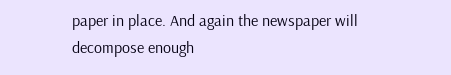paper in place. And again the newspaper will decompose enough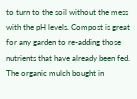to turn to the soil without the mess with the pH levels. Compost is great for any garden to re-adding those nutrients that have already been fed. The organic mulch bought in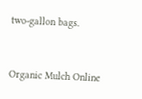two-gallon bags.


Organic Mulch Online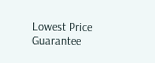Lowest Price Guarantee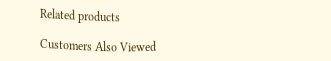Related products

Customers Also Viewed